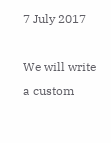7 July 2017

We will write a custom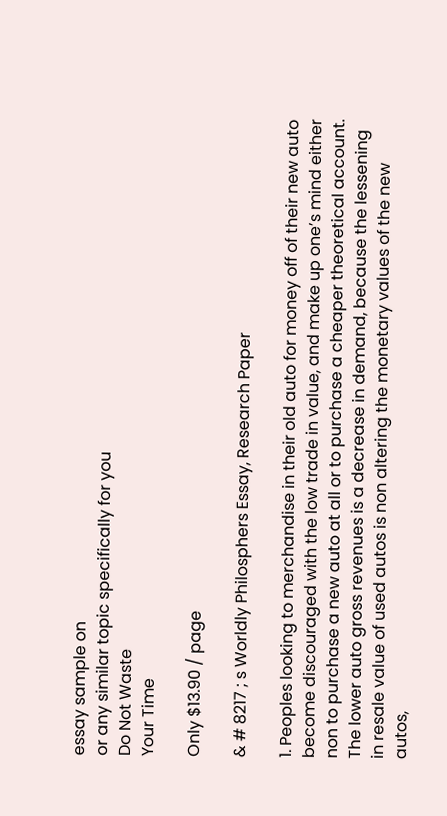essay sample on
or any similar topic specifically for you
Do Not Waste
Your Time

Only $13.90 / page

& # 8217 ; s Worldly Philosphers Essay, Research Paper

1. Peoples looking to merchandise in their old auto for money off of their new auto become discouraged with the low trade in value, and make up one’s mind either non to purchase a new auto at all or to purchase a cheaper theoretical account. The lower auto gross revenues is a decrease in demand, because the lessening in resale value of used autos is non altering the monetary values of the new autos,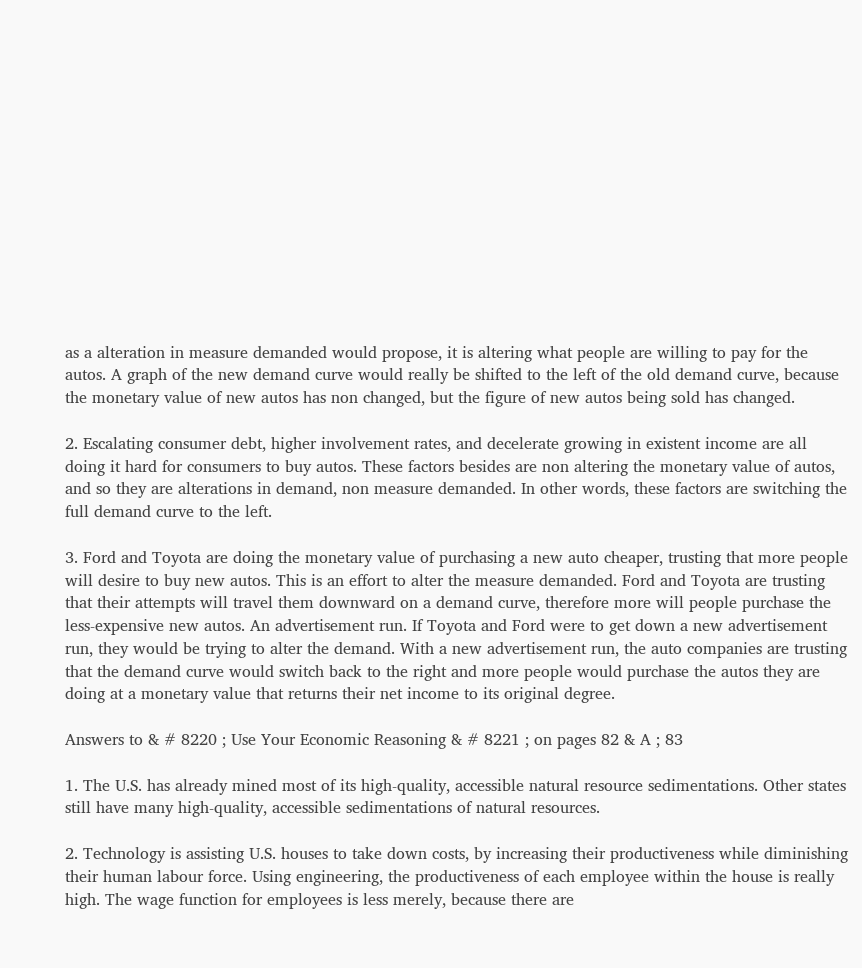as a alteration in measure demanded would propose, it is altering what people are willing to pay for the autos. A graph of the new demand curve would really be shifted to the left of the old demand curve, because the monetary value of new autos has non changed, but the figure of new autos being sold has changed.

2. Escalating consumer debt, higher involvement rates, and decelerate growing in existent income are all doing it hard for consumers to buy autos. These factors besides are non altering the monetary value of autos, and so they are alterations in demand, non measure demanded. In other words, these factors are switching the full demand curve to the left.

3. Ford and Toyota are doing the monetary value of purchasing a new auto cheaper, trusting that more people will desire to buy new autos. This is an effort to alter the measure demanded. Ford and Toyota are trusting that their attempts will travel them downward on a demand curve, therefore more will people purchase the less-expensive new autos. An advertisement run. If Toyota and Ford were to get down a new advertisement run, they would be trying to alter the demand. With a new advertisement run, the auto companies are trusting that the demand curve would switch back to the right and more people would purchase the autos they are doing at a monetary value that returns their net income to its original degree.

Answers to & # 8220 ; Use Your Economic Reasoning & # 8221 ; on pages 82 & A ; 83

1. The U.S. has already mined most of its high-quality, accessible natural resource sedimentations. Other states still have many high-quality, accessible sedimentations of natural resources.

2. Technology is assisting U.S. houses to take down costs, by increasing their productiveness while diminishing their human labour force. Using engineering, the productiveness of each employee within the house is really high. The wage function for employees is less merely, because there are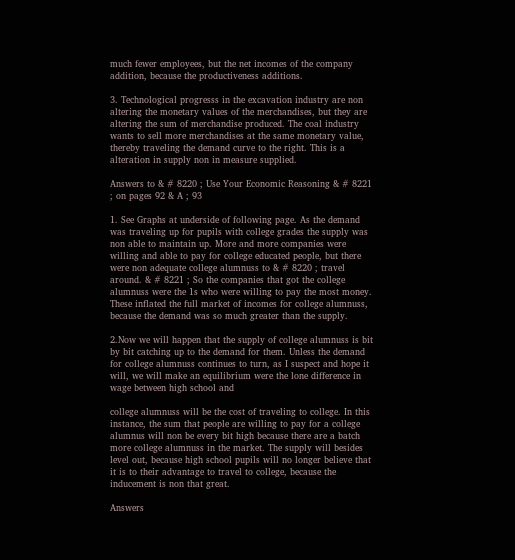much fewer employees, but the net incomes of the company addition, because the productiveness additions.

3. Technological progresss in the excavation industry are non altering the monetary values of the merchandises, but they are altering the sum of merchandise produced. The coal industry wants to sell more merchandises at the same monetary value, thereby traveling the demand curve to the right. This is a alteration in supply non in measure supplied.

Answers to & # 8220 ; Use Your Economic Reasoning & # 8221 ; on pages 92 & A ; 93

1. See Graphs at underside of following page. As the demand was traveling up for pupils with college grades the supply was non able to maintain up. More and more companies were willing and able to pay for college educated people, but there were non adequate college alumnuss to & # 8220 ; travel around. & # 8221 ; So the companies that got the college alumnuss were the 1s who were willing to pay the most money. These inflated the full market of incomes for college alumnuss, because the demand was so much greater than the supply.

2.Now we will happen that the supply of college alumnuss is bit by bit catching up to the demand for them. Unless the demand for college alumnuss continues to turn, as I suspect and hope it will, we will make an equilibrium were the lone difference in wage between high school and

college alumnuss will be the cost of traveling to college. In this instance, the sum that people are willing to pay for a college alumnus will non be every bit high because there are a batch more college alumnuss in the market. The supply will besides level out, because high school pupils will no longer believe that it is to their advantage to travel to college, because the inducement is non that great.

Answers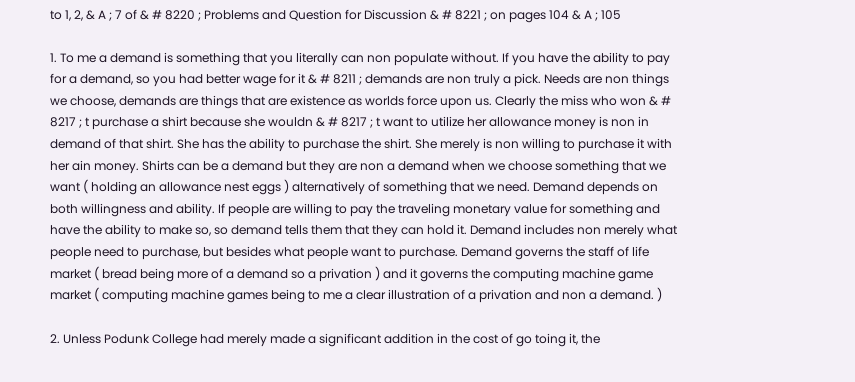to 1, 2, & A ; 7 of & # 8220 ; Problems and Question for Discussion & # 8221 ; on pages 104 & A ; 105

1. To me a demand is something that you literally can non populate without. If you have the ability to pay for a demand, so you had better wage for it & # 8211 ; demands are non truly a pick. Needs are non things we choose, demands are things that are existence as worlds force upon us. Clearly the miss who won & # 8217 ; t purchase a shirt because she wouldn & # 8217 ; t want to utilize her allowance money is non in demand of that shirt. She has the ability to purchase the shirt. She merely is non willing to purchase it with her ain money. Shirts can be a demand but they are non a demand when we choose something that we want ( holding an allowance nest eggs ) alternatively of something that we need. Demand depends on both willingness and ability. If people are willing to pay the traveling monetary value for something and have the ability to make so, so demand tells them that they can hold it. Demand includes non merely what people need to purchase, but besides what people want to purchase. Demand governs the staff of life market ( bread being more of a demand so a privation ) and it governs the computing machine game market ( computing machine games being to me a clear illustration of a privation and non a demand. )

2. Unless Podunk College had merely made a significant addition in the cost of go toing it, the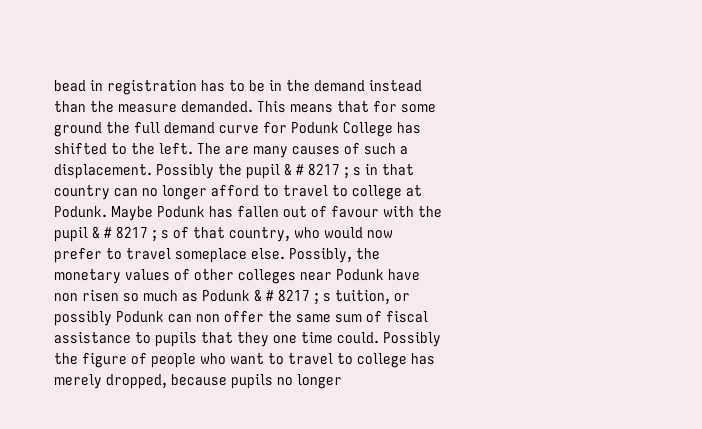bead in registration has to be in the demand instead than the measure demanded. This means that for some ground the full demand curve for Podunk College has shifted to the left. The are many causes of such a displacement. Possibly the pupil & # 8217 ; s in that country can no longer afford to travel to college at Podunk. Maybe Podunk has fallen out of favour with the pupil & # 8217 ; s of that country, who would now prefer to travel someplace else. Possibly, the monetary values of other colleges near Podunk have non risen so much as Podunk & # 8217 ; s tuition, or possibly Podunk can non offer the same sum of fiscal assistance to pupils that they one time could. Possibly the figure of people who want to travel to college has merely dropped, because pupils no longer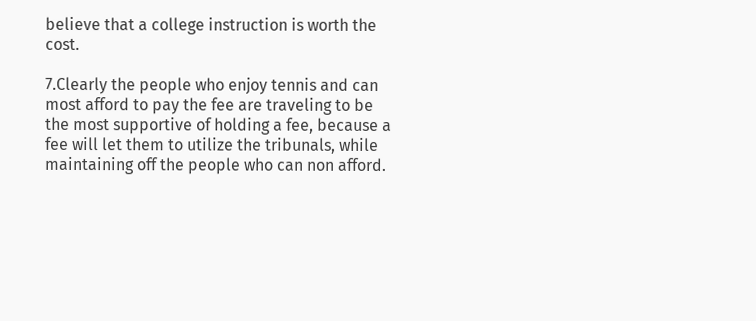believe that a college instruction is worth the cost.

7.Clearly the people who enjoy tennis and can most afford to pay the fee are traveling to be the most supportive of holding a fee, because a fee will let them to utilize the tribunals, while maintaining off the people who can non afford.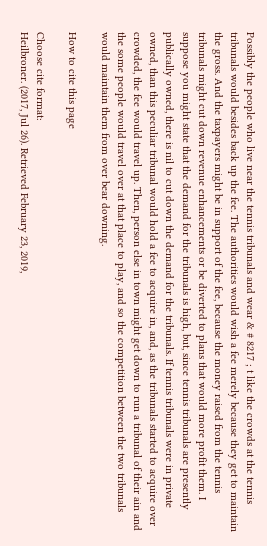Possibly the people who live near the tennis tribunals and wear & # 8217 ; t like the crowds at the tennis tribunals would besides back up the fee. The authorities would wish a fee merely because they get to maintain the gross. And the taxpayers might be in support of the fee, because the money raised from the tennis tribunals might cut down revenue enhancements or be diverted to plans that would more profit them. I suppose you might state that the demand for the tribunals is high, but, since tennis tribunals are presently publically owned, there is nil to cut down the demand for the tribunals. If tennis tribunals were in private owned, than this peculiar tribunal would hold a fee to acquire in, and, as the tribunals started to acquire over crowded, the fee would travel up. Then, person else in town might get down to run a tribunal of their ain and the some people would travel over at that place to play, and so the competition between the two tribunals would maintain them from over bear downing.

How to cite this page

Choose cite format:
Heilbroner. (2017, Jul 26). Retrieved February 23, 2019,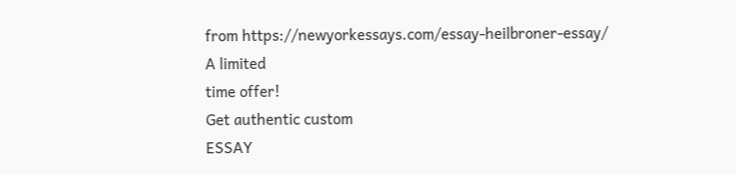from https://newyorkessays.com/essay-heilbroner-essay/
A limited
time offer!
Get authentic custom
ESSAY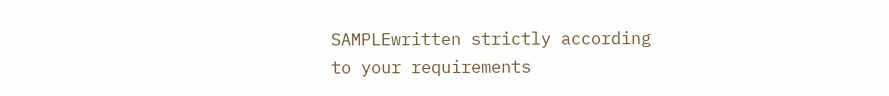SAMPLEwritten strictly according
to your requirements